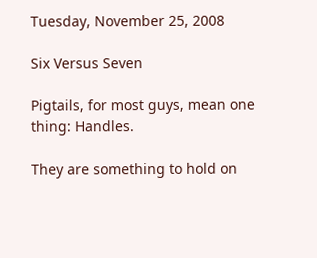Tuesday, November 25, 2008

Six Versus Seven

Pigtails, for most guys, mean one thing: Handles.

They are something to hold on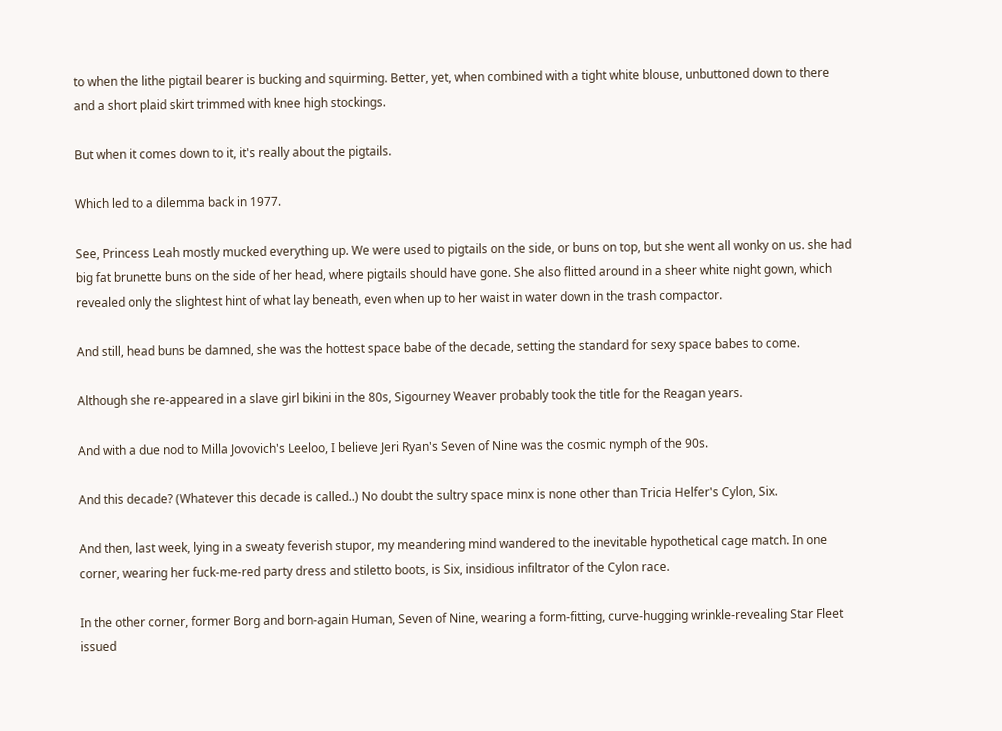to when the lithe pigtail bearer is bucking and squirming. Better, yet, when combined with a tight white blouse, unbuttoned down to there and a short plaid skirt trimmed with knee high stockings.

But when it comes down to it, it's really about the pigtails.

Which led to a dilemma back in 1977.

See, Princess Leah mostly mucked everything up. We were used to pigtails on the side, or buns on top, but she went all wonky on us. she had big fat brunette buns on the side of her head, where pigtails should have gone. She also flitted around in a sheer white night gown, which revealed only the slightest hint of what lay beneath, even when up to her waist in water down in the trash compactor.

And still, head buns be damned, she was the hottest space babe of the decade, setting the standard for sexy space babes to come.

Although she re-appeared in a slave girl bikini in the 80s, Sigourney Weaver probably took the title for the Reagan years.

And with a due nod to Milla Jovovich's Leeloo, I believe Jeri Ryan's Seven of Nine was the cosmic nymph of the 90s.

And this decade? (Whatever this decade is called..) No doubt the sultry space minx is none other than Tricia Helfer's Cylon, Six.

And then, last week, lying in a sweaty feverish stupor, my meandering mind wandered to the inevitable hypothetical cage match. In one corner, wearing her fuck-me-red party dress and stiletto boots, is Six, insidious infiltrator of the Cylon race.

In the other corner, former Borg and born-again Human, Seven of Nine, wearing a form-fitting, curve-hugging wrinkle-revealing Star Fleet issued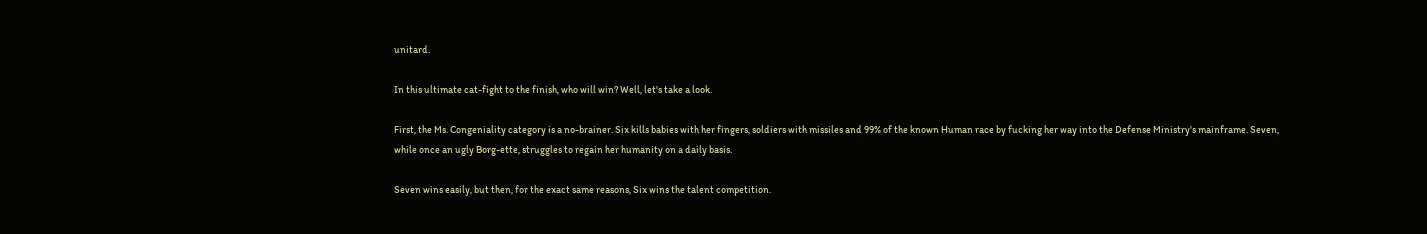unitard.

In this ultimate cat-fight to the finish, who will win? Well, let's take a look.

First, the Ms. Congeniality category is a no-brainer. Six kills babies with her fingers, soldiers with missiles and 99% of the known Human race by fucking her way into the Defense Ministry's mainframe. Seven, while once an ugly Borg-ette, struggles to regain her humanity on a daily basis.

Seven wins easily, but then, for the exact same reasons, Six wins the talent competition.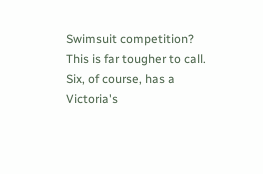Swimsuit competition? This is far tougher to call. Six, of course, has a Victoria's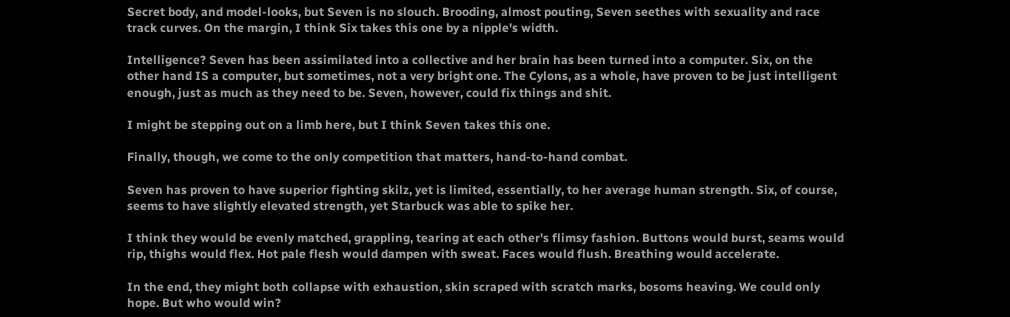Secret body, and model-looks, but Seven is no slouch. Brooding, almost pouting, Seven seethes with sexuality and race track curves. On the margin, I think Six takes this one by a nipple's width.

Intelligence? Seven has been assimilated into a collective and her brain has been turned into a computer. Six, on the other hand IS a computer, but sometimes, not a very bright one. The Cylons, as a whole, have proven to be just intelligent enough, just as much as they need to be. Seven, however, could fix things and shit.

I might be stepping out on a limb here, but I think Seven takes this one.

Finally, though, we come to the only competition that matters, hand-to-hand combat.

Seven has proven to have superior fighting skilz, yet is limited, essentially, to her average human strength. Six, of course, seems to have slightly elevated strength, yet Starbuck was able to spike her.

I think they would be evenly matched, grappling, tearing at each other's flimsy fashion. Buttons would burst, seams would rip, thighs would flex. Hot pale flesh would dampen with sweat. Faces would flush. Breathing would accelerate.

In the end, they might both collapse with exhaustion, skin scraped with scratch marks, bosoms heaving. We could only hope. But who would win?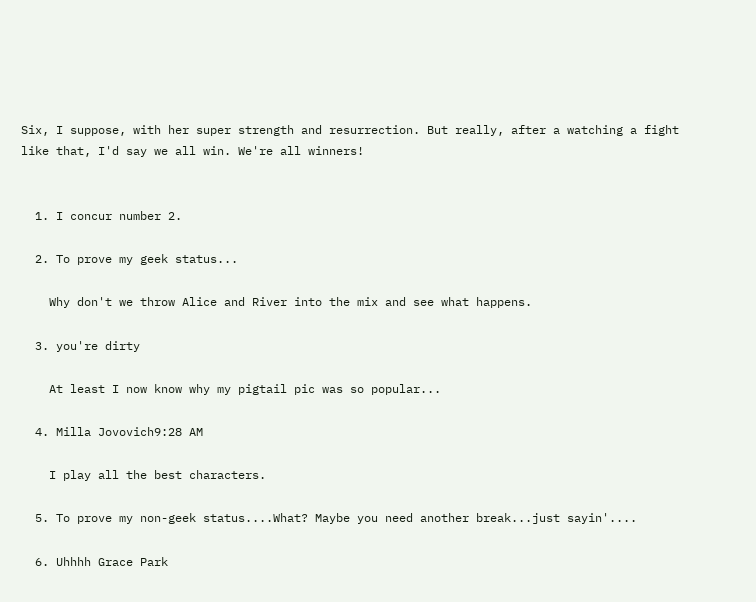Six, I suppose, with her super strength and resurrection. But really, after a watching a fight like that, I'd say we all win. We're all winners!


  1. I concur number 2.

  2. To prove my geek status...

    Why don't we throw Alice and River into the mix and see what happens.

  3. you're dirty

    At least I now know why my pigtail pic was so popular...

  4. Milla Jovovich9:28 AM

    I play all the best characters.

  5. To prove my non-geek status....What? Maybe you need another break...just sayin'....

  6. Uhhhh Grace Park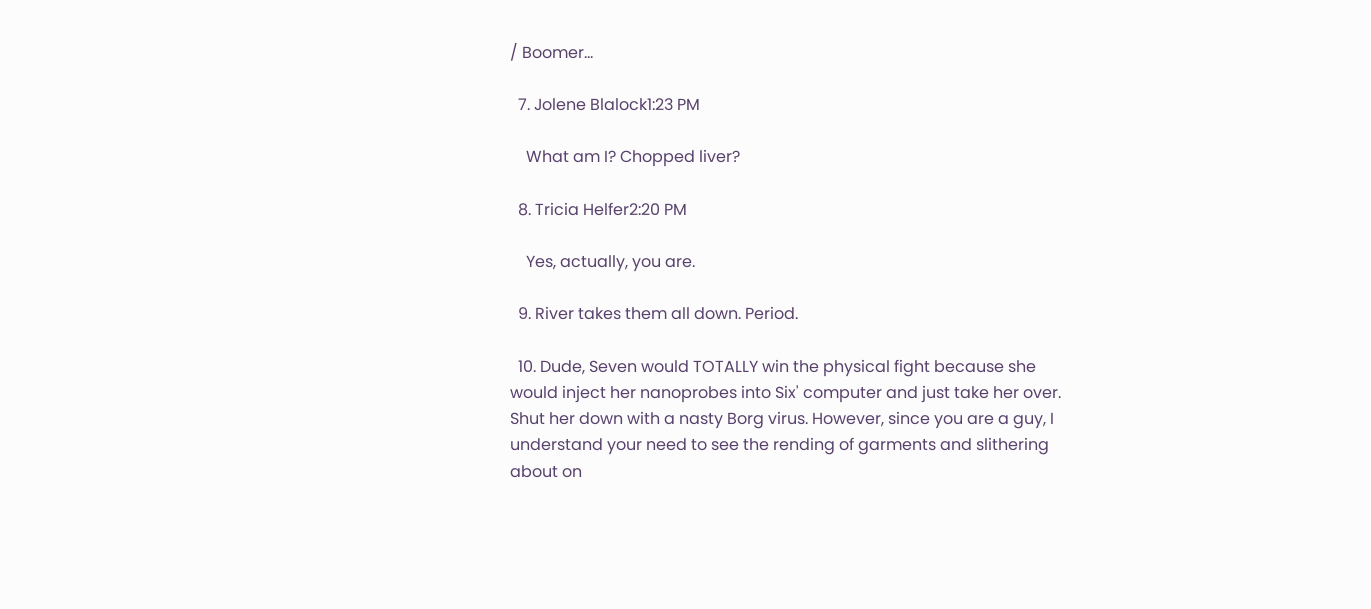/ Boomer...

  7. Jolene Blalock1:23 PM

    What am I? Chopped liver?

  8. Tricia Helfer2:20 PM

    Yes, actually, you are.

  9. River takes them all down. Period.

  10. Dude, Seven would TOTALLY win the physical fight because she would inject her nanoprobes into Six' computer and just take her over. Shut her down with a nasty Borg virus. However, since you are a guy, I understand your need to see the rending of garments and slithering about on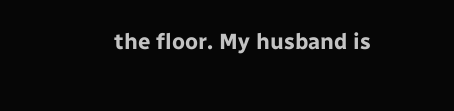the floor. My husband is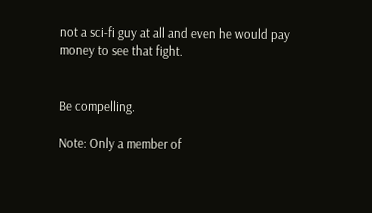not a sci-fi guy at all and even he would pay money to see that fight.


Be compelling.

Note: Only a member of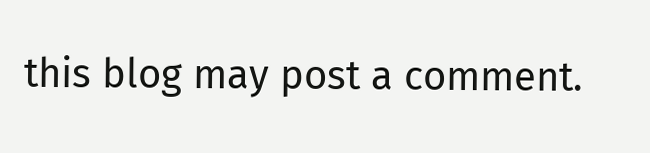this blog may post a comment.